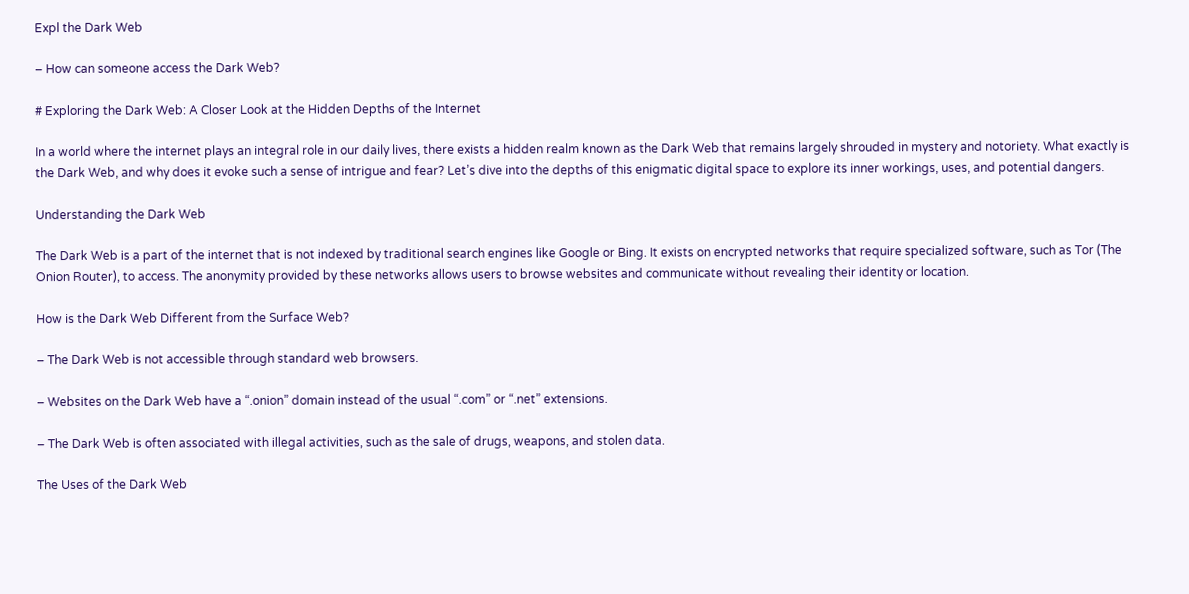Expl the Dark Web

– How can someone access the Dark Web?

# Exploring the Dark Web: A Closer Look at the Hidden Depths of the Internet

In a world where the internet plays an integral role in our daily lives, there exists a hidden realm known as the Dark Web that remains largely shrouded in mystery and notoriety. What exactly is the Dark Web, and why does it evoke such a sense of intrigue and fear? Let’s dive into the depths of this enigmatic digital space to explore its inner workings, uses, and potential dangers.

Understanding the Dark Web

The Dark Web is a part of the internet that is not indexed by traditional search engines like Google or Bing. It exists on encrypted networks that require specialized software, such as Tor (The Onion Router), to access. The anonymity provided by these networks allows users to browse websites and communicate without revealing their identity or location.

How is the Dark Web Different from the Surface Web?

– The Dark Web is not accessible through standard web browsers.

– Websites on the Dark Web have a “.onion” domain instead of the usual “.com” or “.net” extensions.

– The Dark Web is often associated with illegal activities, such as the sale of drugs, weapons, and stolen data.

The Uses of the Dark Web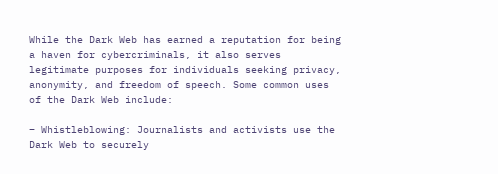While the Dark Web has earned a reputation for being a haven for cybercriminals, it also serves legitimate purposes for individuals seeking privacy, anonymity, and freedom of speech. Some common uses of the Dark Web include:

– Whistleblowing: Journalists and activists use the Dark Web to securely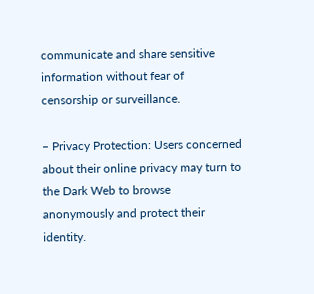communicate and share sensitive information without fear of censorship or surveillance.

– Privacy Protection: Users concerned about their online privacy may turn to the Dark Web to browse anonymously and protect their identity.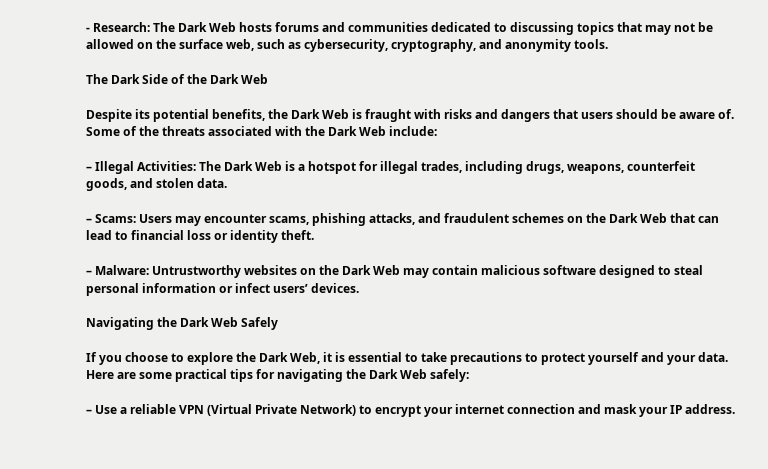- Research: The Dark Web hosts forums and communities dedicated to discussing topics that may not be allowed on the surface web, such as cybersecurity, cryptography, and anonymity tools.

The Dark Side of the Dark Web

Despite its potential benefits, the Dark Web is fraught with risks and dangers that users should be aware of. Some of the threats associated with the Dark Web include:

– Illegal Activities: The Dark Web is a hotspot for illegal trades, including drugs, weapons, counterfeit goods, and stolen data.

– Scams: Users may encounter scams, phishing attacks, and fraudulent schemes on the Dark Web that can lead to financial loss or identity theft.

– Malware: Untrustworthy websites on the Dark Web may contain malicious software designed to steal personal information or infect users’ devices.

Navigating the Dark Web Safely

If you choose to explore the Dark Web, it is essential to take precautions to protect yourself and your data. Here are some practical tips for navigating the Dark Web safely:

– Use a reliable VPN (Virtual Private Network) to encrypt your internet connection and mask your IP address.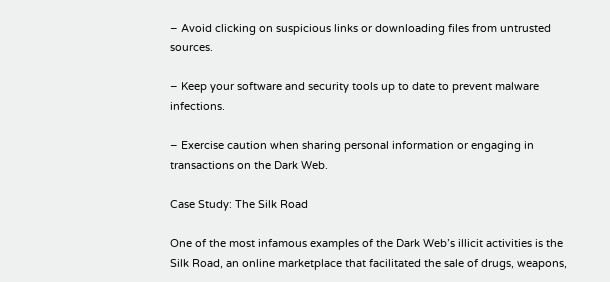– Avoid clicking on suspicious links or downloading files from untrusted sources.

– Keep your software and security tools up to date to prevent malware infections.

– Exercise caution when sharing personal information or engaging in transactions on the Dark Web.

Case Study: The Silk Road

One of the most infamous examples of the Dark Web’s illicit activities is the Silk Road, an online marketplace that facilitated the sale of drugs, weapons,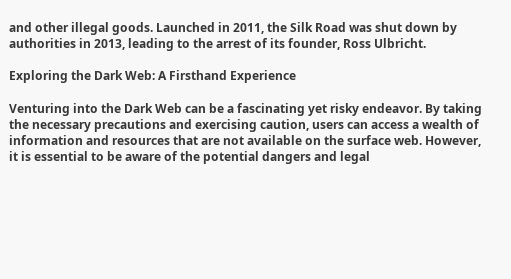and other illegal goods. Launched in 2011, the Silk Road was shut down by authorities in 2013, leading to the arrest of its founder, Ross Ulbricht.

Exploring the Dark Web: A Firsthand Experience

Venturing into the Dark Web can be a fascinating yet risky endeavor. By taking the necessary precautions and exercising caution, users can access a wealth of information and resources that are not available on the surface web. However, it is essential to be aware of the potential dangers and legal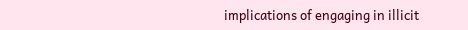implications of engaging in illicit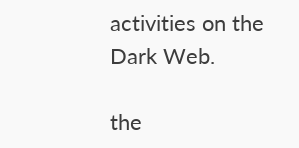activities on the Dark Web.

the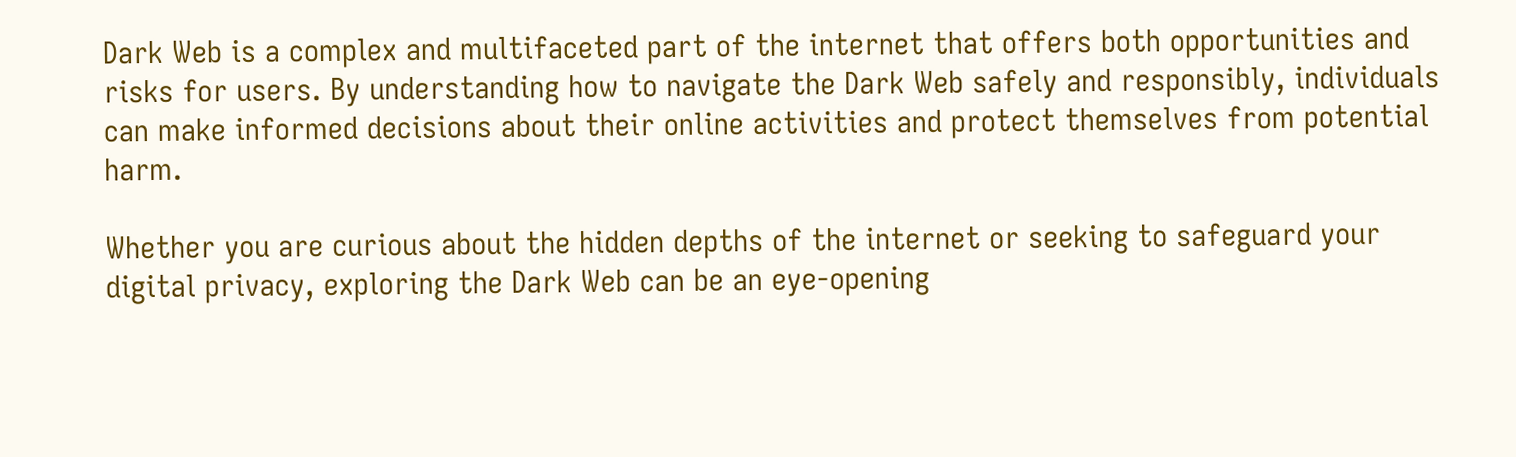Dark Web is a complex and multifaceted part of the internet that offers both opportunities and risks for users. By understanding how to navigate the Dark Web safely and responsibly, individuals can make informed decisions about their online activities and protect themselves from potential harm.

Whether you are curious about the hidden depths of the internet or seeking to safeguard your digital privacy, exploring the Dark Web can be an eye-opening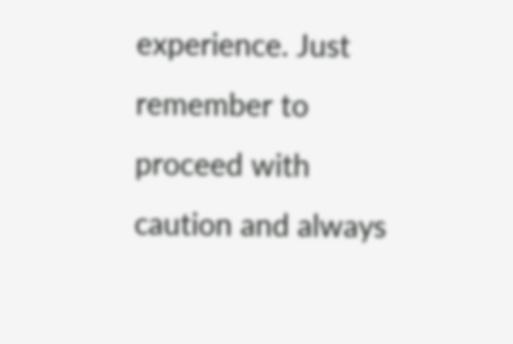experience. Just remember to proceed with caution and always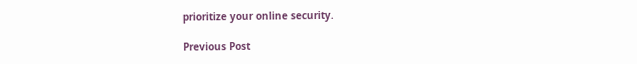prioritize your online security.

Previous Post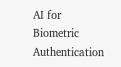AI for Biometric Authentication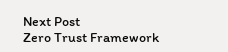Next Post
Zero Trust Framework